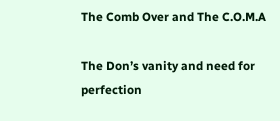The Comb Over and The C.O.M.A

The Don’s vanity and need for perfection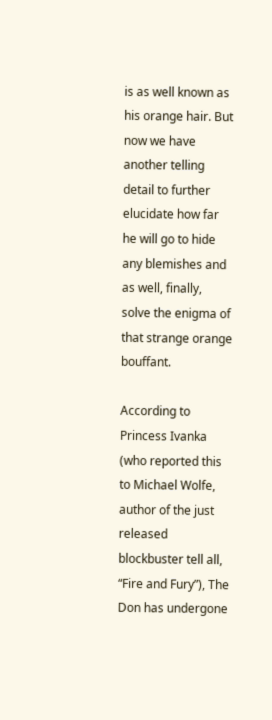is as well known as his orange hair. But now we have another telling detail to further elucidate how far he will go to hide any blemishes and as well, finally, solve the enigma of that strange orange bouffant.

According to Princess Ivanka (who reported this to Michael Wolfe, author of the just released blockbuster tell all, “Fire and Fury”), The Don has undergone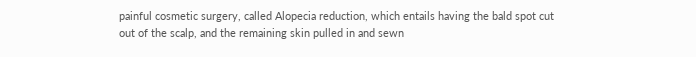painful cosmetic surgery, called Alopecia reduction, which entails having the bald spot cut out of the scalp, and the remaining skin pulled in and sewn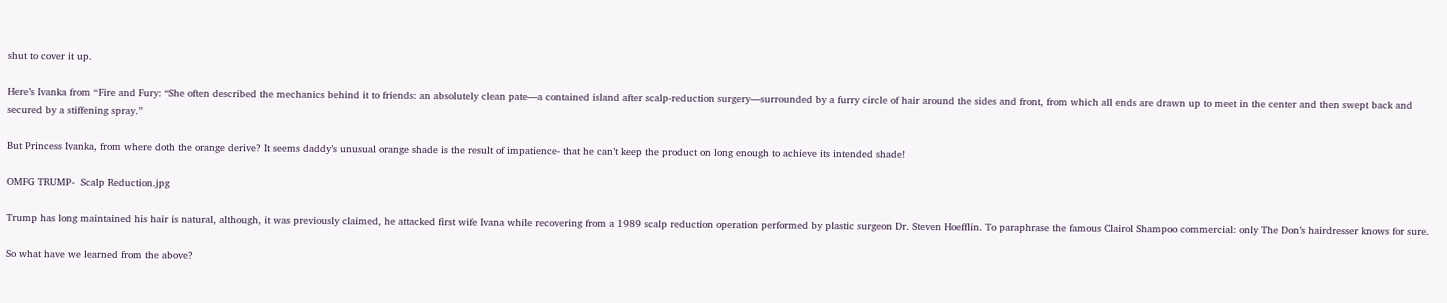shut to cover it up.

Here’s Ivanka from “Fire and Fury: ‘‘She often described the mechanics behind it to friends: an absolutely clean pate—a contained island after scalp-reduction surgery—surrounded by a furry circle of hair around the sides and front, from which all ends are drawn up to meet in the center and then swept back and secured by a stiffening spray.”

But Princess Ivanka, from where doth the orange derive? It seems daddy’s unusual orange shade is the result of impatience- that he can’t keep the product on long enough to achieve its intended shade!

OMFG TRUMP-  Scalp Reduction.jpg

Trump has long maintained his hair is natural, although, it was previously claimed, he attacked first wife Ivana while recovering from a 1989 scalp reduction operation performed by plastic surgeon Dr. Steven Hoefflin. To paraphrase the famous Clairol Shampoo commercial: only The Don’s hairdresser knows for sure.

So what have we learned from the above?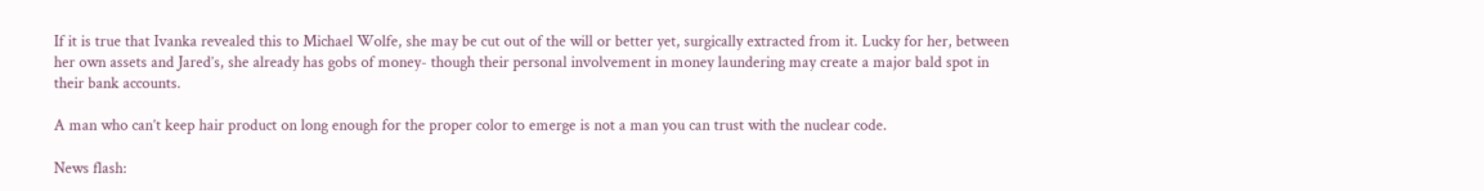If it is true that Ivanka revealed this to Michael Wolfe, she may be cut out of the will or better yet, surgically extracted from it. Lucky for her, between her own assets and Jared’s, she already has gobs of money- though their personal involvement in money laundering may create a major bald spot in their bank accounts.

A man who can’t keep hair product on long enough for the proper color to emerge is not a man you can trust with the nuclear code.

News flash: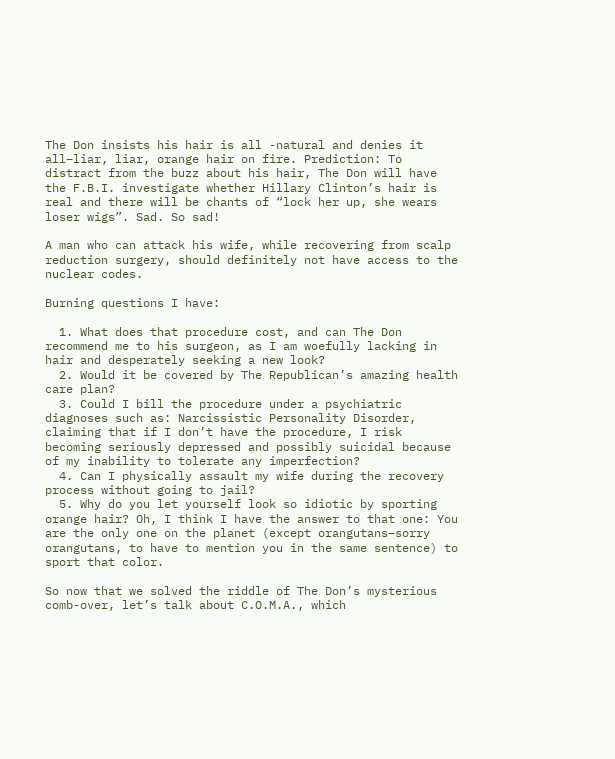The Don insists his hair is all -natural and denies it all–liar, liar, orange hair on fire. Prediction: To distract from the buzz about his hair, The Don will have the F.B.I. investigate whether Hillary Clinton’s hair is real and there will be chants of “lock her up, she wears loser wigs”. Sad. So sad!

A man who can attack his wife, while recovering from scalp reduction surgery, should definitely not have access to the nuclear codes.

Burning questions I have:

  1. What does that procedure cost, and can The Don recommend me to his surgeon, as I am woefully lacking in hair and desperately seeking a new look?
  2. Would it be covered by The Republican’s amazing health care plan?
  3. Could I bill the procedure under a psychiatric diagnoses such as: Narcissistic Personality Disorder, claiming that if I don’t have the procedure, I risk becoming seriously depressed and possibly suicidal because of my inability to tolerate any imperfection?
  4. Can I physically assault my wife during the recovery process without going to jail?
  5. Why do you let yourself look so idiotic by sporting orange hair? Oh, I think I have the answer to that one: You are the only one on the planet (except orangutans–sorry orangutans, to have to mention you in the same sentence) to sport that color.

So now that we solved the riddle of The Don’s mysterious comb-over, let’s talk about C.O.M.A., which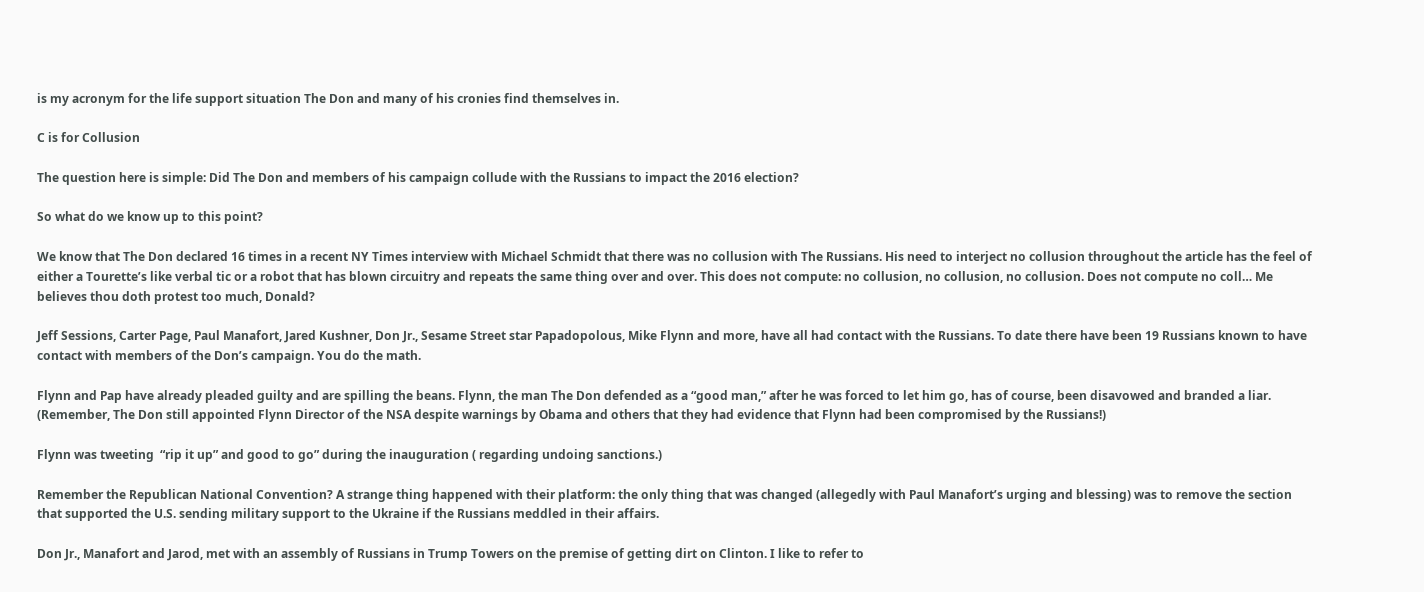is my acronym for the life support situation The Don and many of his cronies find themselves in.

C is for Collusion

The question here is simple: Did The Don and members of his campaign collude with the Russians to impact the 2016 election?

So what do we know up to this point?

We know that The Don declared 16 times in a recent NY Times interview with Michael Schmidt that there was no collusion with The Russians. His need to interject no collusion throughout the article has the feel of either a Tourette’s like verbal tic or a robot that has blown circuitry and repeats the same thing over and over. This does not compute: no collusion, no collusion, no collusion. Does not compute no coll… Me believes thou doth protest too much, Donald?

Jeff Sessions, Carter Page, Paul Manafort, Jared Kushner, Don Jr., Sesame Street star Papadopolous, Mike Flynn and more, have all had contact with the Russians. To date there have been 19 Russians known to have contact with members of the Don’s campaign. You do the math.

Flynn and Pap have already pleaded guilty and are spilling the beans. Flynn, the man The Don defended as a “good man,” after he was forced to let him go, has of course, been disavowed and branded a liar. (Remember, The Don still appointed Flynn Director of the NSA despite warnings by Obama and others that they had evidence that Flynn had been compromised by the Russians!)

Flynn was tweeting  “rip it up” and good to go” during the inauguration ( regarding undoing sanctions.)

Remember the Republican National Convention? A strange thing happened with their platform: the only thing that was changed (allegedly with Paul Manafort’s urging and blessing) was to remove the section that supported the U.S. sending military support to the Ukraine if the Russians meddled in their affairs.

Don Jr., Manafort and Jarod, met with an assembly of Russians in Trump Towers on the premise of getting dirt on Clinton. I like to refer to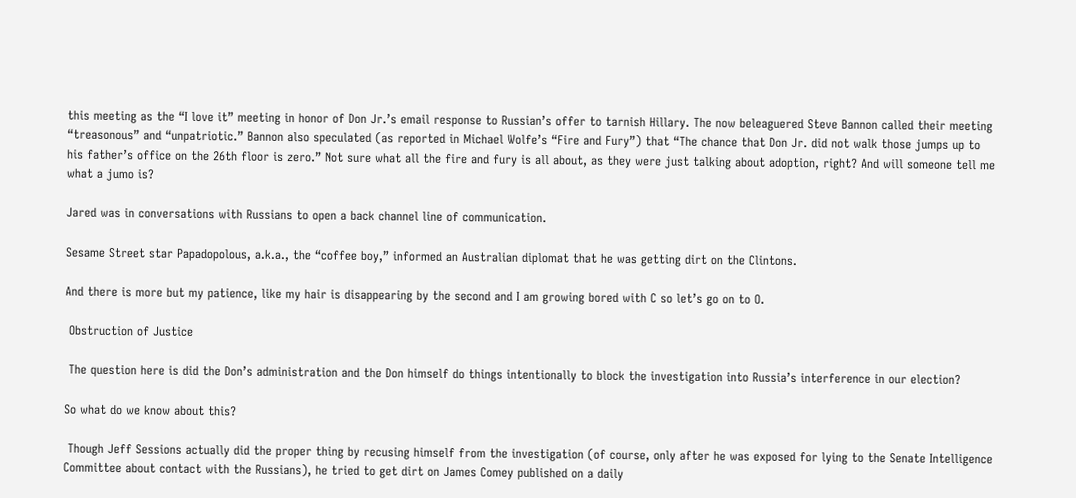this meeting as the “I love it” meeting in honor of Don Jr.’s email response to Russian’s offer to tarnish Hillary. The now beleaguered Steve Bannon called their meeting “treasonous” and “unpatriotic.” Bannon also speculated (as reported in Michael Wolfe’s “Fire and Fury”) that “The chance that Don Jr. did not walk those jumps up to his father’s office on the 26th floor is zero.” Not sure what all the fire and fury is all about, as they were just talking about adoption, right? And will someone tell me what a jumo is?

Jared was in conversations with Russians to open a back channel line of communication.

Sesame Street star Papadopolous, a.k.a., the “coffee boy,” informed an Australian diplomat that he was getting dirt on the Clintons.

And there is more but my patience, like my hair is disappearing by the second and I am growing bored with C so let’s go on to O.

 Obstruction of Justice

 The question here is did the Don’s administration and the Don himself do things intentionally to block the investigation into Russia’s interference in our election?

So what do we know about this?

 Though Jeff Sessions actually did the proper thing by recusing himself from the investigation (of course, only after he was exposed for lying to the Senate Intelligence Committee about contact with the Russians), he tried to get dirt on James Comey published on a daily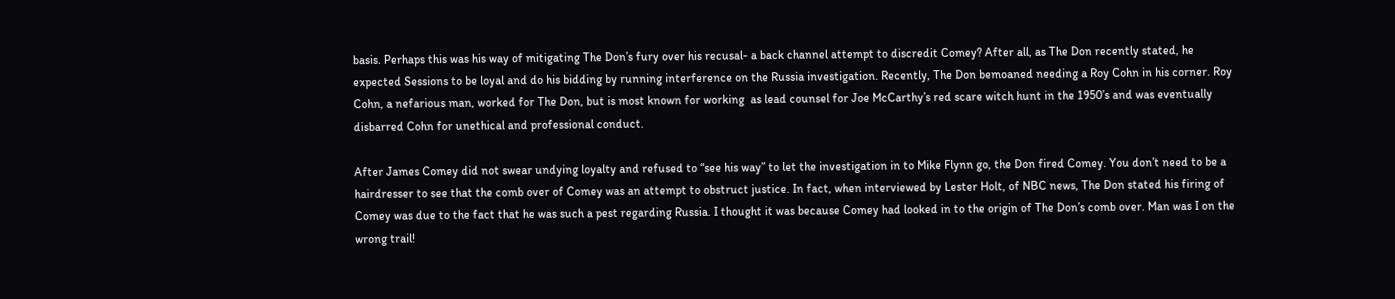basis. Perhaps this was his way of mitigating The Don’s fury over his recusal- a back channel attempt to discredit Comey? After all, as The Don recently stated, he expected Sessions to be loyal and do his bidding by running interference on the Russia investigation. Recently, The Don bemoaned needing a Roy Cohn in his corner. Roy Cohn, a nefarious man, worked for The Don, but is most known for working  as lead counsel for Joe McCarthy’s red scare witch hunt in the 1950’s and was eventually disbarred Cohn for unethical and professional conduct.

After James Comey did not swear undying loyalty and refused to “see his way” to let the investigation in to Mike Flynn go, the Don fired Comey. You don’t need to be a hairdresser to see that the comb over of Comey was an attempt to obstruct justice. In fact, when interviewed by Lester Holt, of NBC news, The Don stated his firing of Comey was due to the fact that he was such a pest regarding Russia. I thought it was because Comey had looked in to the origin of The Don’s comb over. Man was I on the wrong trail!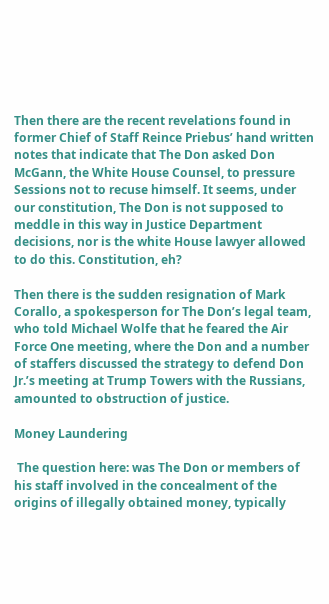Then there are the recent revelations found in former Chief of Staff Reince Priebus’ hand written notes that indicate that The Don asked Don McGann, the White House Counsel, to pressure Sessions not to recuse himself. It seems, under our constitution, The Don is not supposed to meddle in this way in Justice Department decisions, nor is the white House lawyer allowed to do this. Constitution, eh?

Then there is the sudden resignation of Mark Corallo, a spokesperson for The Don’s legal team, who told Michael Wolfe that he feared the Air Force One meeting, where the Don and a number of staffers discussed the strategy to defend Don Jr.’s meeting at Trump Towers with the Russians, amounted to obstruction of justice.

Money Laundering

 The question here: was The Don or members of his staff involved in the concealment of the origins of illegally obtained money, typically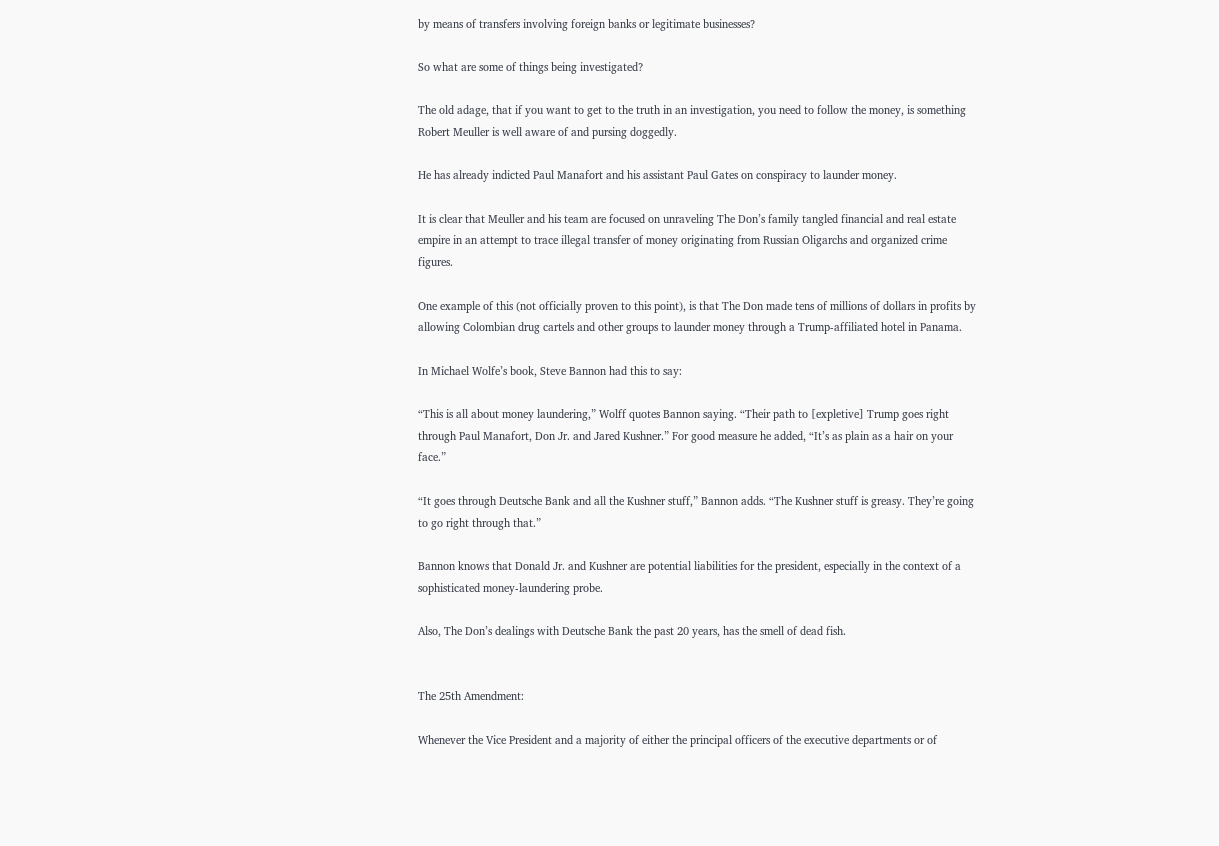by means of transfers involving foreign banks or legitimate businesses?

So what are some of things being investigated?

The old adage, that if you want to get to the truth in an investigation, you need to follow the money, is something Robert Meuller is well aware of and pursing doggedly.

He has already indicted Paul Manafort and his assistant Paul Gates on conspiracy to launder money.

It is clear that Meuller and his team are focused on unraveling The Don’s family tangled financial and real estate empire in an attempt to trace illegal transfer of money originating from Russian Oligarchs and organized crime figures.

One example of this (not officially proven to this point), is that The Don made tens of millions of dollars in profits by allowing Colombian drug cartels and other groups to launder money through a Trump-affiliated hotel in Panama.

In Michael Wolfe’s book, Steve Bannon had this to say:

“This is all about money laundering,” Wolff quotes Bannon saying. “Their path to [expletive] Trump goes right through Paul Manafort, Don Jr. and Jared Kushner.” For good measure he added, “It’s as plain as a hair on your face.”

“It goes through Deutsche Bank and all the Kushner stuff,” Bannon adds. “The Kushner stuff is greasy. They’re going to go right through that.”

Bannon knows that Donald Jr. and Kushner are potential liabilities for the president, especially in the context of a sophisticated money-laundering probe.

Also, The Don’s dealings with Deutsche Bank the past 20 years, has the smell of dead fish.


The 25th Amendment:

Whenever the Vice President and a majority of either the principal officers of the executive departments or of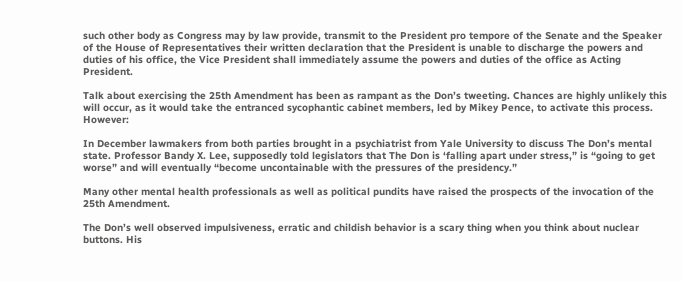such other body as Congress may by law provide, transmit to the President pro tempore of the Senate and the Speaker of the House of Representatives their written declaration that the President is unable to discharge the powers and duties of his office, the Vice President shall immediately assume the powers and duties of the office as Acting President.

Talk about exercising the 25th Amendment has been as rampant as the Don’s tweeting. Chances are highly unlikely this will occur, as it would take the entranced sycophantic cabinet members, led by Mikey Pence, to activate this process. However:

In December lawmakers from both parties brought in a psychiatrist from Yale University to discuss The Don’s mental state. Professor Bandy X. Lee, supposedly told legislators that The Don is ‘falling apart under stress,” is “going to get worse” and will eventually “become uncontainable with the pressures of the presidency.”

Many other mental health professionals as well as political pundits have raised the prospects of the invocation of the 25th Amendment.

The Don’s well observed impulsiveness, erratic and childish behavior is a scary thing when you think about nuclear buttons. His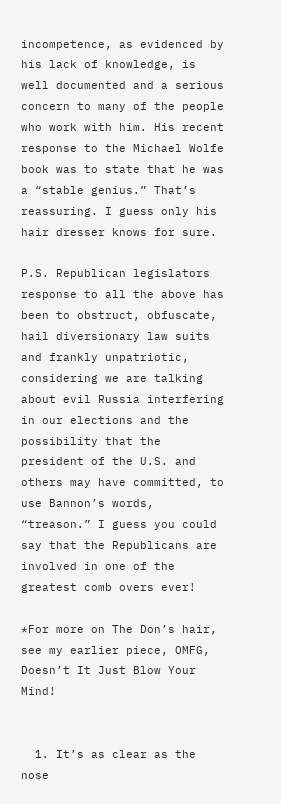incompetence, as evidenced by his lack of knowledge, is well documented and a serious concern to many of the people who work with him. His recent response to the Michael Wolfe book was to state that he was a “stable genius.” That’s reassuring. I guess only his hair dresser knows for sure.

P.S. Republican legislators response to all the above has been to obstruct, obfuscate, hail diversionary law suits and frankly unpatriotic, considering we are talking about evil Russia interfering in our elections and the possibility that the president of the U.S. and others may have committed, to use Bannon’s words, “treason.” I guess you could say that the Republicans are involved in one of the greatest comb overs ever!

*For more on The Don’s hair, see my earlier piece, OMFG, Doesn’t It Just Blow Your Mind!


  1. It’s as clear as the nose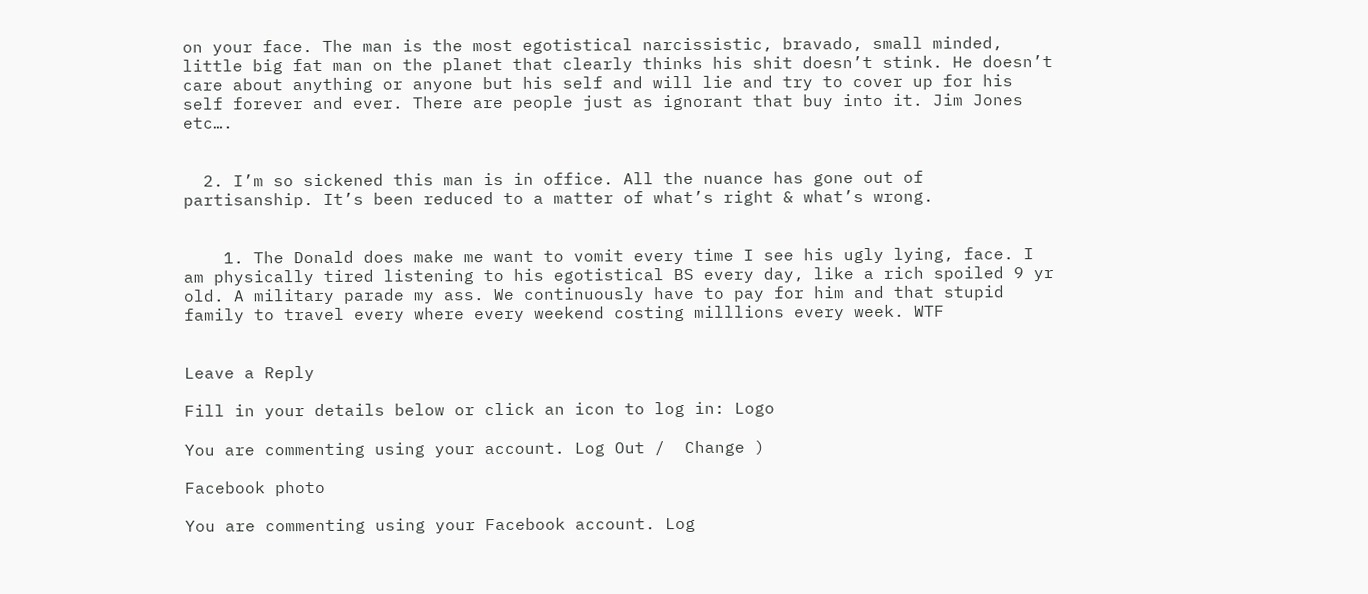on your face. The man is the most egotistical narcissistic, bravado, small minded, little big fat man on the planet that clearly thinks his shit doesn’t stink. He doesn’t care about anything or anyone but his self and will lie and try to cover up for his self forever and ever. There are people just as ignorant that buy into it. Jim Jones etc….


  2. I’m so sickened this man is in office. All the nuance has gone out of partisanship. It’s been reduced to a matter of what’s right & what’s wrong.


    1. The Donald does make me want to vomit every time I see his ugly lying, face. I am physically tired listening to his egotistical BS every day, like a rich spoiled 9 yr old. A military parade my ass. We continuously have to pay for him and that stupid family to travel every where every weekend costing milllions every week. WTF


Leave a Reply

Fill in your details below or click an icon to log in: Logo

You are commenting using your account. Log Out /  Change )

Facebook photo

You are commenting using your Facebook account. Log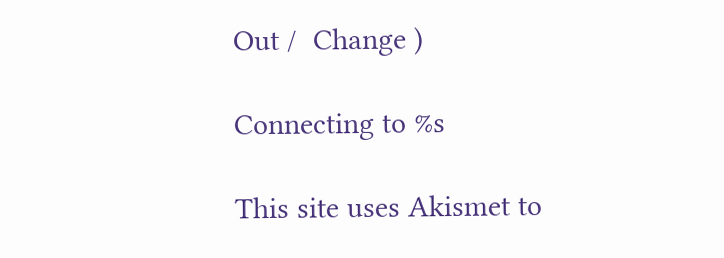Out /  Change )

Connecting to %s

This site uses Akismet to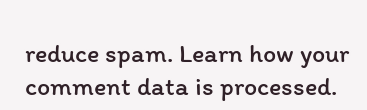reduce spam. Learn how your comment data is processed.